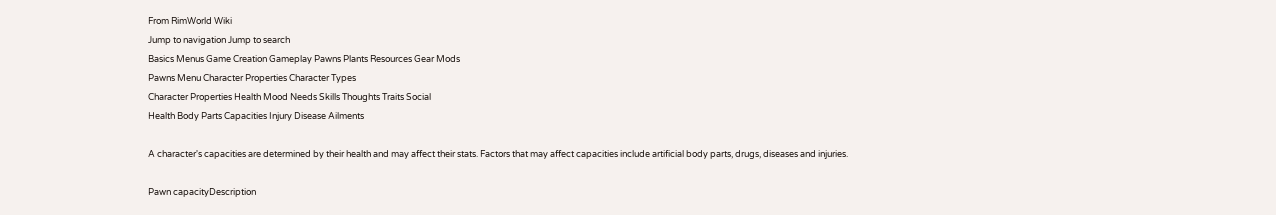From RimWorld Wiki
Jump to navigation Jump to search
Basics Menus Game Creation Gameplay Pawns Plants Resources Gear Mods
Pawns Menu Character Properties Character Types
Character Properties Health Mood Needs Skills Thoughts Traits Social
Health Body Parts Capacities Injury Disease Ailments

A character's capacities are determined by their health and may affect their stats. Factors that may affect capacities include artificial body parts, drugs, diseases and injuries.

Pawn capacityDescription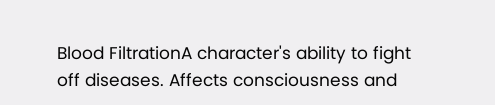Blood FiltrationA character's ability to fight off diseases. Affects consciousness and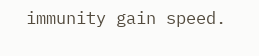immunity gain speed.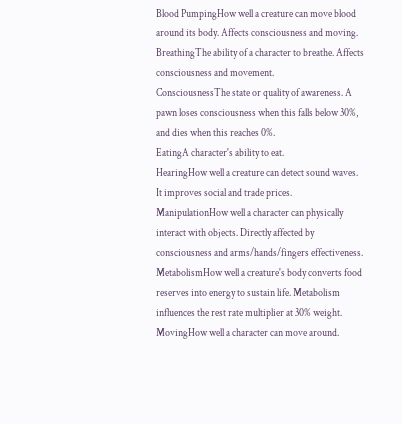Blood PumpingHow well a creature can move blood around its body. Affects consciousness and moving.
BreathingThe ability of a character to breathe. Affects consciousness and movement.
ConsciousnessThe state or quality of awareness. A pawn loses consciousness when this falls below 30%, and dies when this reaches 0%.
EatingA character's ability to eat.
HearingHow well a creature can detect sound waves. It improves social and trade prices.
ManipulationHow well a character can physically interact with objects. Directly affected by consciousness and arms/hands/fingers effectiveness.
MetabolismHow well a creature's body converts food reserves into energy to sustain life. Metabolism influences the rest rate multiplier at 30% weight.
MovingHow well a character can move around.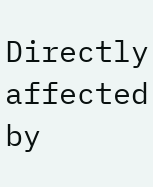Directly affected by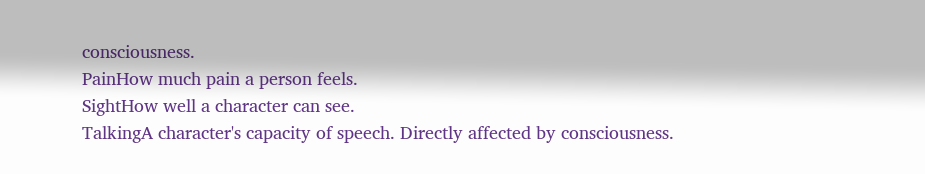consciousness.
PainHow much pain a person feels.
SightHow well a character can see.
TalkingA character's capacity of speech. Directly affected by consciousness.